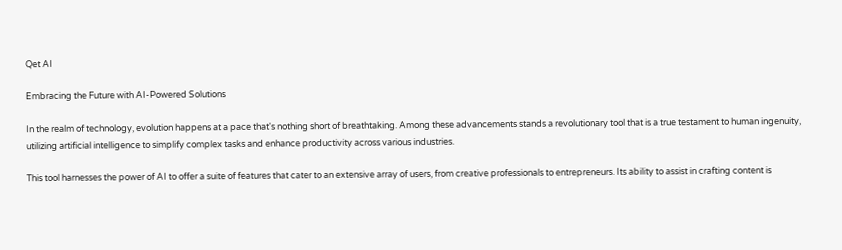Qet AI

Embracing the Future with AI-Powered Solutions

In the realm of technology, evolution happens at a pace that's nothing short of breathtaking. Among these advancements stands a revolutionary tool that is a true testament to human ingenuity, utilizing artificial intelligence to simplify complex tasks and enhance productivity across various industries.

This tool harnesses the power of AI to offer a suite of features that cater to an extensive array of users, from creative professionals to entrepreneurs. Its ability to assist in crafting content is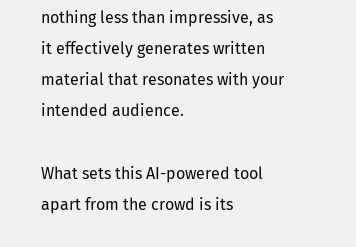nothing less than impressive, as it effectively generates written material that resonates with your intended audience.

What sets this AI-powered tool apart from the crowd is its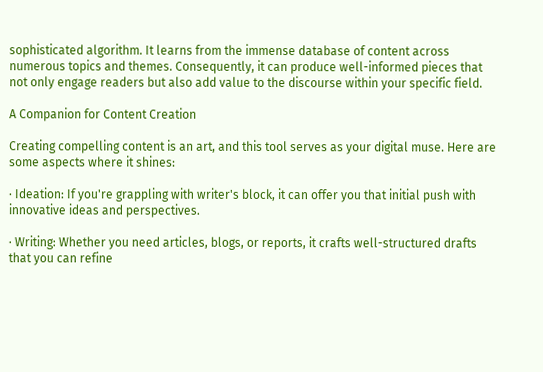sophisticated algorithm. It learns from the immense database of content across numerous topics and themes. Consequently, it can produce well-informed pieces that not only engage readers but also add value to the discourse within your specific field.

A Companion for Content Creation

Creating compelling content is an art, and this tool serves as your digital muse. Here are some aspects where it shines:

· Ideation: If you're grappling with writer's block, it can offer you that initial push with innovative ideas and perspectives.

· Writing: Whether you need articles, blogs, or reports, it crafts well-structured drafts that you can refine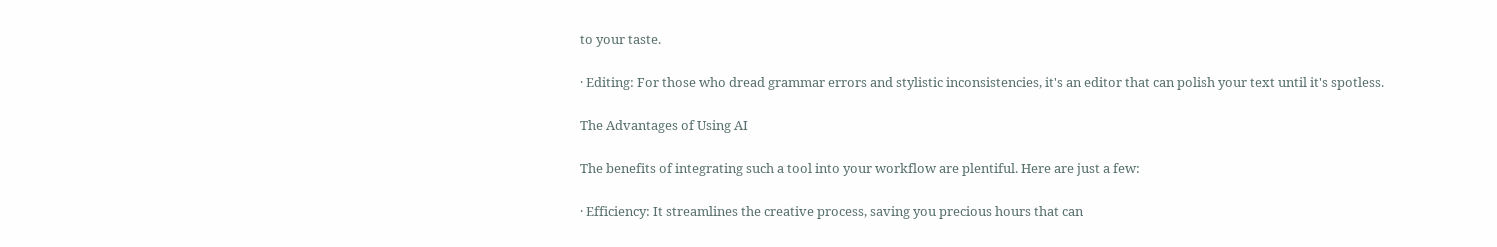to your taste.

· Editing: For those who dread grammar errors and stylistic inconsistencies, it's an editor that can polish your text until it's spotless.

The Advantages of Using AI

The benefits of integrating such a tool into your workflow are plentiful. Here are just a few:

· Efficiency: It streamlines the creative process, saving you precious hours that can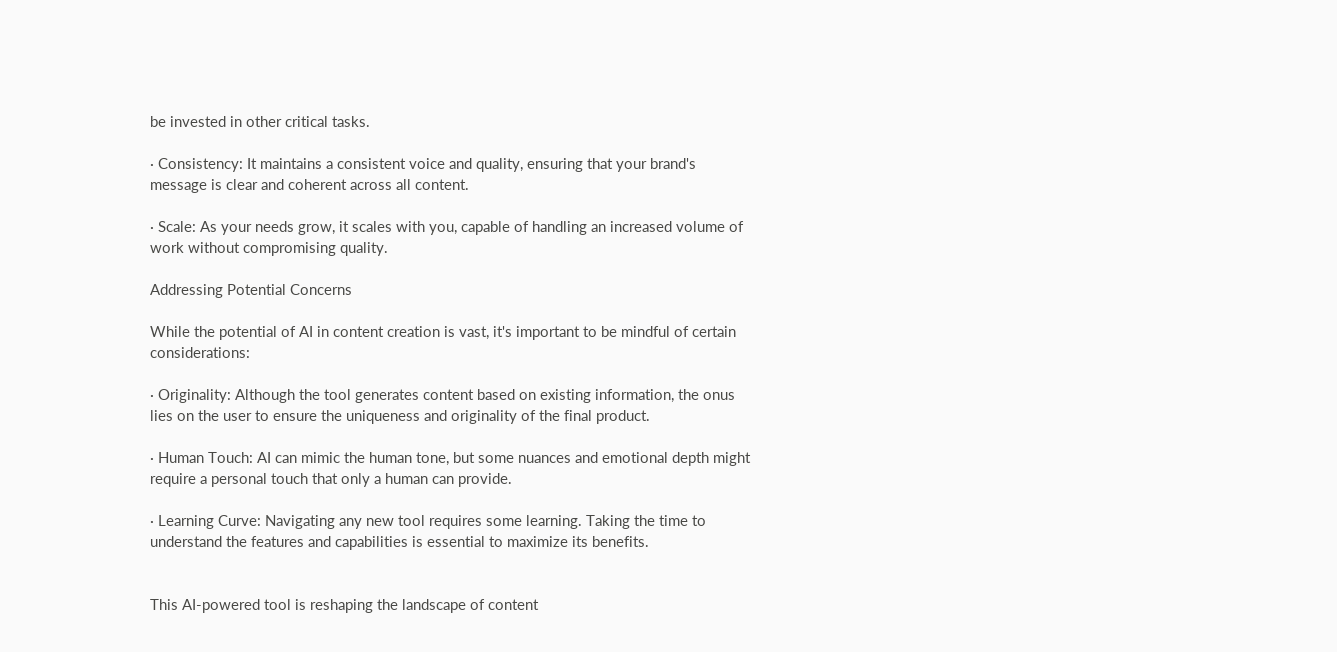be invested in other critical tasks.

· Consistency: It maintains a consistent voice and quality, ensuring that your brand's message is clear and coherent across all content.

· Scale: As your needs grow, it scales with you, capable of handling an increased volume of work without compromising quality.

Addressing Potential Concerns

While the potential of AI in content creation is vast, it's important to be mindful of certain considerations:

· Originality: Although the tool generates content based on existing information, the onus lies on the user to ensure the uniqueness and originality of the final product.

· Human Touch: AI can mimic the human tone, but some nuances and emotional depth might require a personal touch that only a human can provide.

· Learning Curve: Navigating any new tool requires some learning. Taking the time to understand the features and capabilities is essential to maximize its benefits.


This AI-powered tool is reshaping the landscape of content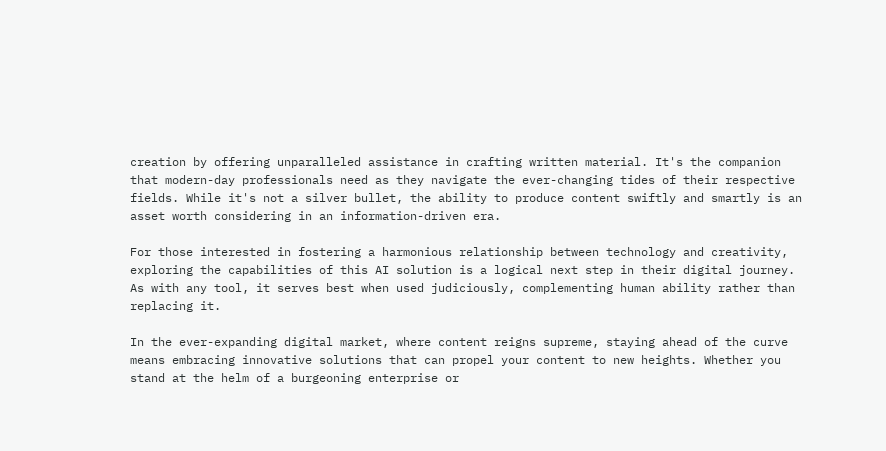creation by offering unparalleled assistance in crafting written material. It's the companion that modern-day professionals need as they navigate the ever-changing tides of their respective fields. While it's not a silver bullet, the ability to produce content swiftly and smartly is an asset worth considering in an information-driven era.

For those interested in fostering a harmonious relationship between technology and creativity, exploring the capabilities of this AI solution is a logical next step in their digital journey. As with any tool, it serves best when used judiciously, complementing human ability rather than replacing it.

In the ever-expanding digital market, where content reigns supreme, staying ahead of the curve means embracing innovative solutions that can propel your content to new heights. Whether you stand at the helm of a burgeoning enterprise or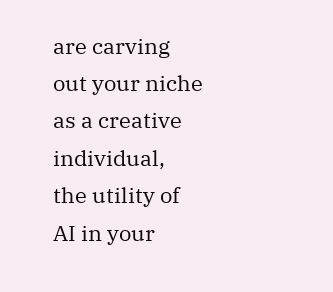are carving out your niche as a creative individual, the utility of AI in your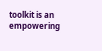toolkit is an empowering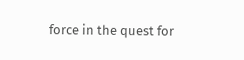force in the quest for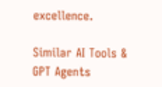excellence.

Similar AI Tools & GPT Agents